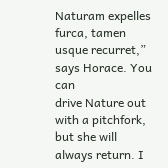Naturam expelles furca, tamen usque recurret,” says Horace. You can
drive Nature out with a pitchfork, but she will always return. I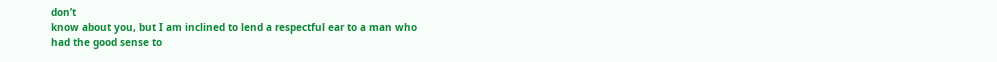don’t
know about you, but I am inclined to lend a respectful ear to a man who
had the good sense to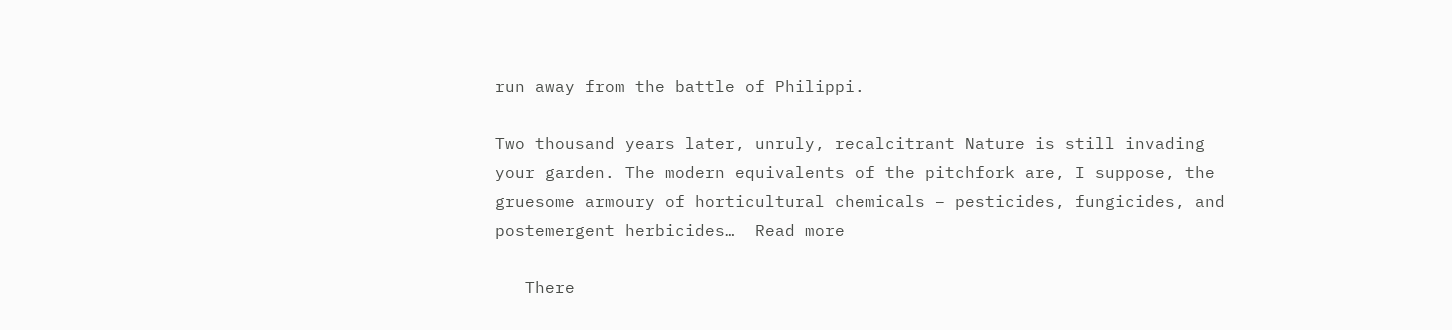run away from the battle of Philippi.

Two thousand years later, unruly, recalcitrant Nature is still invading
your garden. The modern equivalents of the pitchfork are, I suppose, the gruesome armoury of horticultural chemicals – pesticides, fungicides, and postemergent herbicides…  Read more

   There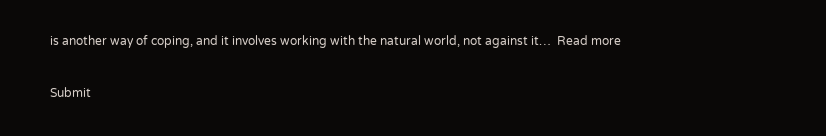is another way of coping, and it involves working with the natural world, not against it…  Read more


Submit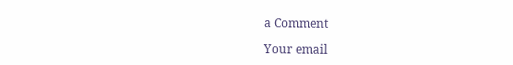a Comment

Your email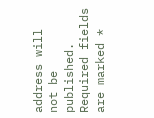address will not be published. Required fields are marked *